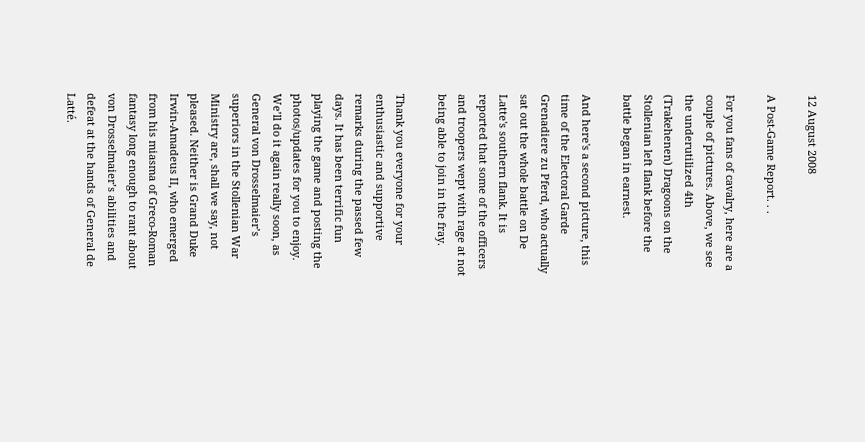12 August 2008

A Post-Game Report. . .

For you fans of cavalry, here are a couple of pictures. Above, we see the underutilized 4th (Trakehenen) Dragoons on the Stollenian left flank before the battle began in earnest.

And here's a second picture, this time of the Electoral Garde Grenadiere zu Pferd, who actually sat out the whole battle on De Latte's southern flank. It is reported that some of the officers and troopers wept with rage at not being able to join in the fray.

Thank you everyone for your enthusiastic and supportive remarks during the passed few days. It has been terrific fun playing the game and posting the photos/updates for you to enjoy. We’ll do it again really soon, as General von Drosselmaier’s superiors in the Stollenian War Ministry are, shall we say, not pleased. Neither is Grand Duke Irwin-Amadeus II, who emerged from his miasma of Greco-Roman fantasy long enough to rant about von Drosselmaier’s abilities and defeat at the hands of General de Latté.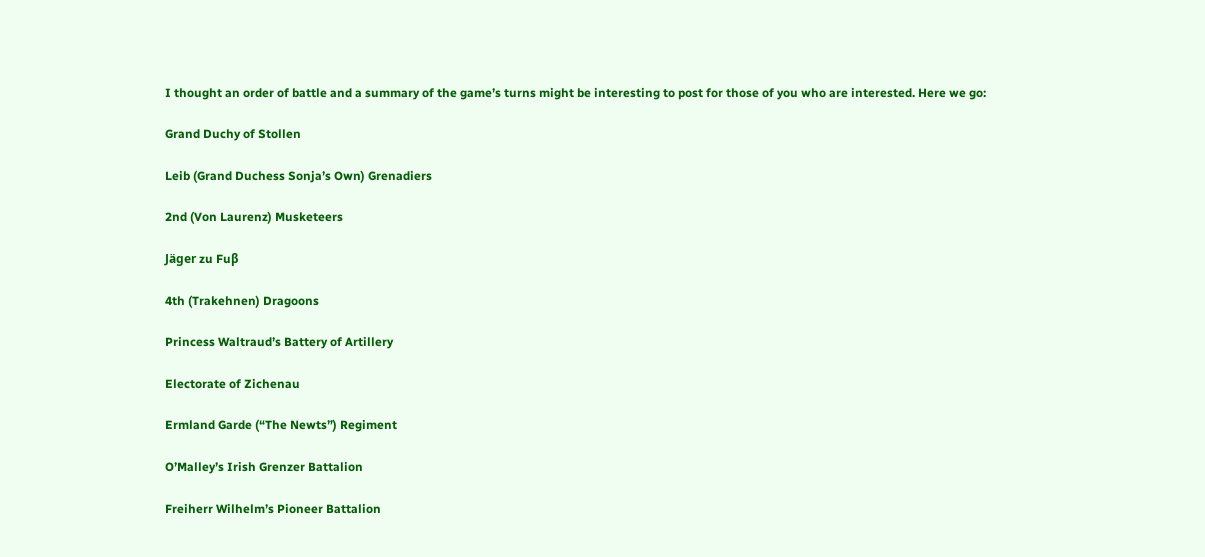I thought an order of battle and a summary of the game’s turns might be interesting to post for those of you who are interested. Here we go:

Grand Duchy of Stollen

Leib (Grand Duchess Sonja’s Own) Grenadiers

2nd (Von Laurenz) Musketeers

Jäger zu Fuβ

4th (Trakehnen) Dragoons

Princess Waltraud’s Battery of Artillery

Electorate of Zichenau

Ermland Garde (“The Newts”) Regiment

O’Malley’s Irish Grenzer Battalion

Freiherr Wilhelm’s Pioneer Battalion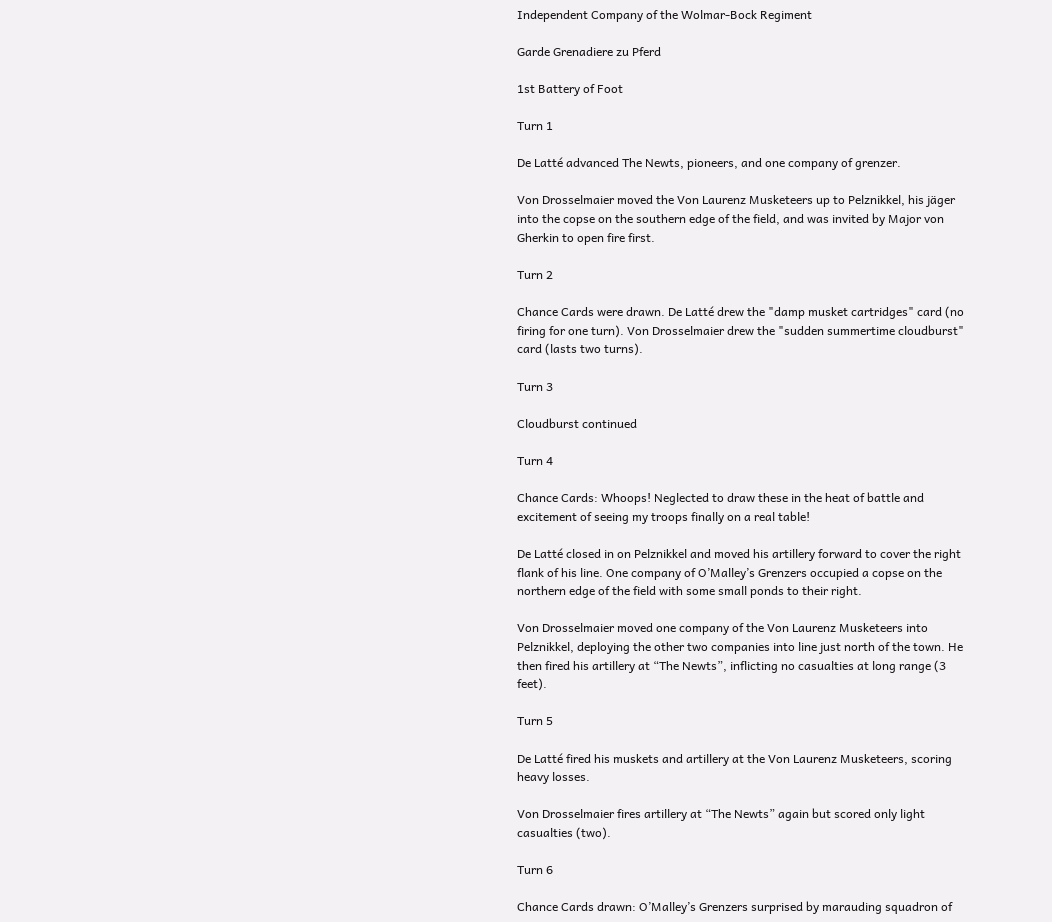Independent Company of the Wolmar-Bock Regiment

Garde Grenadiere zu Pferd

1st Battery of Foot

Turn 1

De Latté advanced The Newts, pioneers, and one company of grenzer.

Von Drosselmaier moved the Von Laurenz Musketeers up to Pelznikkel, his jäger into the copse on the southern edge of the field, and was invited by Major von Gherkin to open fire first.

Turn 2

Chance Cards were drawn. De Latté drew the "damp musket cartridges" card (no firing for one turn). Von Drosselmaier drew the "sudden summertime cloudburst" card (lasts two turns).

Turn 3

Cloudburst continued

Turn 4

Chance Cards: Whoops! Neglected to draw these in the heat of battle and excitement of seeing my troops finally on a real table!

De Latté closed in on Pelznikkel and moved his artillery forward to cover the right flank of his line. One company of O’Malley’s Grenzers occupied a copse on the northern edge of the field with some small ponds to their right.

Von Drosselmaier moved one company of the Von Laurenz Musketeers into Pelznikkel, deploying the other two companies into line just north of the town. He then fired his artillery at “The Newts”, inflicting no casualties at long range (3 feet).

Turn 5

De Latté fired his muskets and artillery at the Von Laurenz Musketeers, scoring heavy losses.

Von Drosselmaier fires artillery at “The Newts” again but scored only light casualties (two).

Turn 6

Chance Cards drawn: O’Malley’s Grenzers surprised by marauding squadron of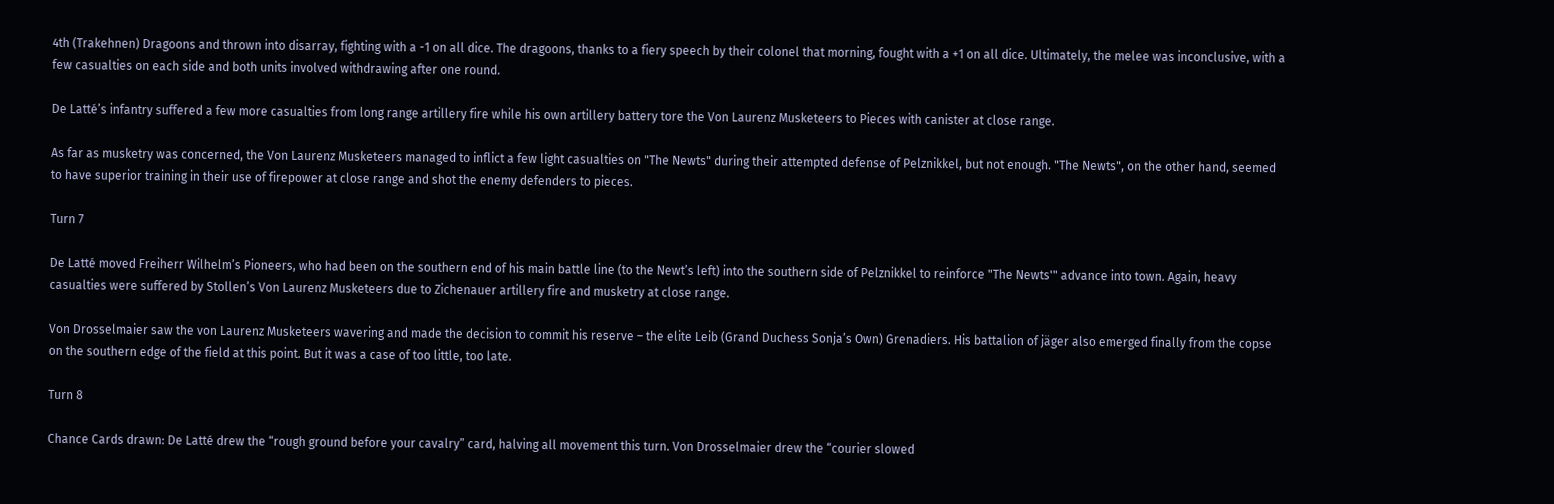4th (Trakehnen) Dragoons and thrown into disarray, fighting with a -1 on all dice. The dragoons, thanks to a fiery speech by their colonel that morning, fought with a +1 on all dice. Ultimately, the melee was inconclusive, with a few casualties on each side and both units involved withdrawing after one round.

De Latté’s infantry suffered a few more casualties from long range artillery fire while his own artillery battery tore the Von Laurenz Musketeers to Pieces with canister at close range.

As far as musketry was concerned, the Von Laurenz Musketeers managed to inflict a few light casualties on "The Newts" during their attempted defense of Pelznikkel, but not enough. "The Newts", on the other hand, seemed to have superior training in their use of firepower at close range and shot the enemy defenders to pieces.

Turn 7

De Latté moved Freiherr Wilhelm’s Pioneers, who had been on the southern end of his main battle line (to the Newt’s left) into the southern side of Pelznikkel to reinforce "The Newts'" advance into town. Again, heavy casualties were suffered by Stollen’s Von Laurenz Musketeers due to Zichenauer artillery fire and musketry at close range.

Von Drosselmaier saw the von Laurenz Musketeers wavering and made the decision to commit his reserve – the elite Leib (Grand Duchess Sonja’s Own) Grenadiers. His battalion of jäger also emerged finally from the copse on the southern edge of the field at this point. But it was a case of too little, too late.

Turn 8

Chance Cards drawn: De Latté drew the “rough ground before your cavalry” card, halving all movement this turn. Von Drosselmaier drew the “courier slowed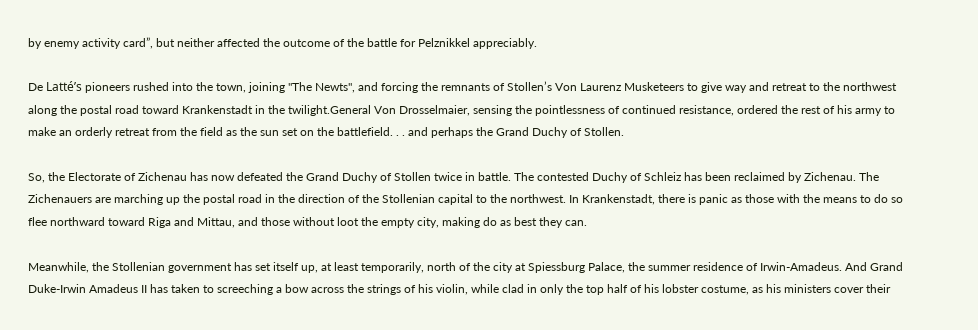by enemy activity card”, but neither affected the outcome of the battle for Pelznikkel appreciably.

De Latté’s pioneers rushed into the town, joining "The Newts", and forcing the remnants of Stollen’s Von Laurenz Musketeers to give way and retreat to the northwest along the postal road toward Krankenstadt in the twilight.General Von Drosselmaier, sensing the pointlessness of continued resistance, ordered the rest of his army to make an orderly retreat from the field as the sun set on the battlefield. . . and perhaps the Grand Duchy of Stollen.

So, the Electorate of Zichenau has now defeated the Grand Duchy of Stollen twice in battle. The contested Duchy of Schleiz has been reclaimed by Zichenau. The Zichenauers are marching up the postal road in the direction of the Stollenian capital to the northwest. In Krankenstadt, there is panic as those with the means to do so flee northward toward Riga and Mittau, and those without loot the empty city, making do as best they can.

Meanwhile, the Stollenian government has set itself up, at least temporarily, north of the city at Spiessburg Palace, the summer residence of Irwin-Amadeus. And Grand Duke-Irwin Amadeus II has taken to screeching a bow across the strings of his violin, while clad in only the top half of his lobster costume, as his ministers cover their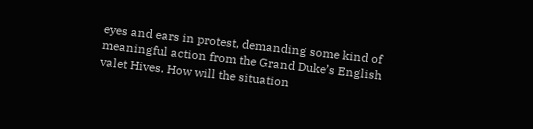eyes and ears in protest, demanding some kind of meaningful action from the Grand Duke’s English valet Hives. How will the situation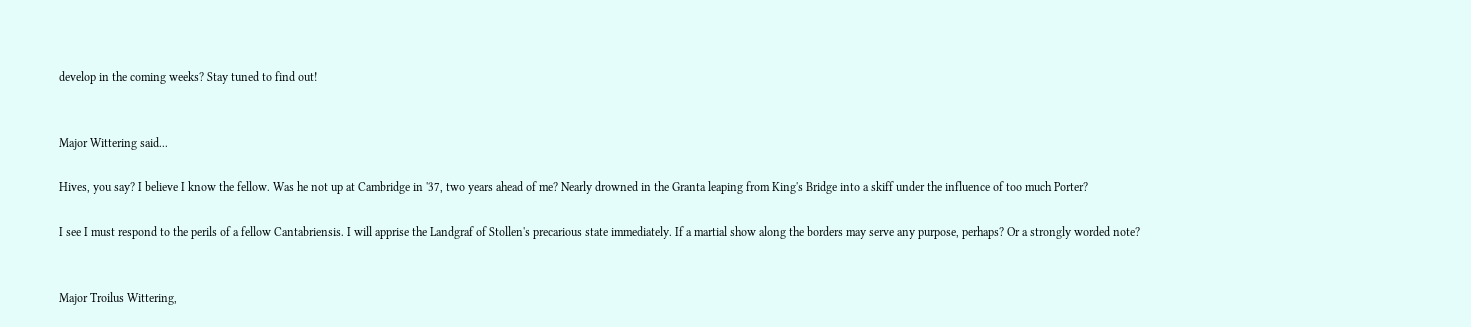develop in the coming weeks? Stay tuned to find out!


Major Wittering said...

Hives, you say? I believe I know the fellow. Was he not up at Cambridge in '37, two years ahead of me? Nearly drowned in the Granta leaping from King's Bridge into a skiff under the influence of too much Porter?

I see I must respond to the perils of a fellow Cantabriensis. I will apprise the Landgraf of Stollen's precarious state immediately. If a martial show along the borders may serve any purpose, perhaps? Or a strongly worded note?


Major Troilus Wittering,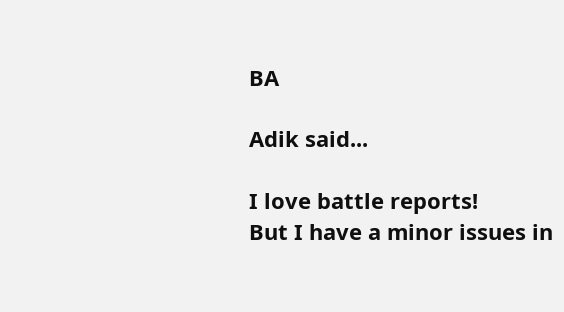BA

Adik said...

I love battle reports!
But I have a minor issues in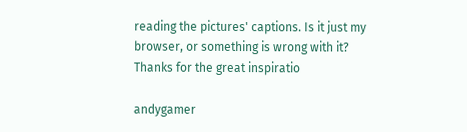reading the pictures' captions. Is it just my browser, or something is wrong with it?
Thanks for the great inspiratio

andygamer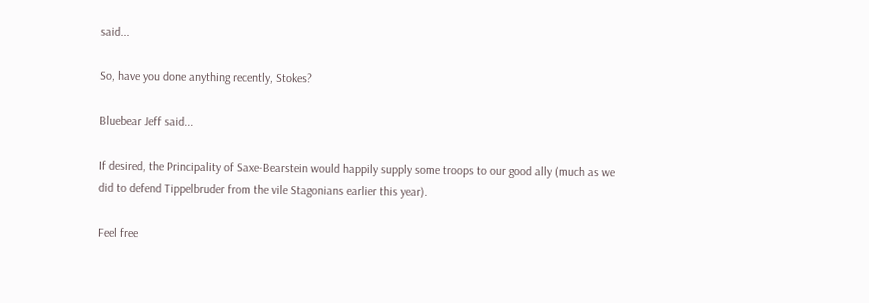said...

So, have you done anything recently, Stokes?

Bluebear Jeff said...

If desired, the Principality of Saxe-Bearstein would happily supply some troops to our good ally (much as we did to defend Tippelbruder from the vile Stagonians earlier this year).

Feel free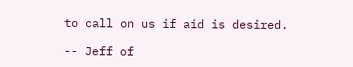to call on us if aid is desired.

-- Jeff of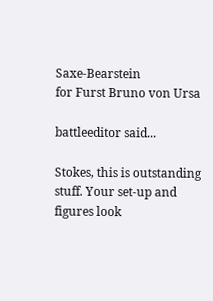Saxe-Bearstein
for Furst Bruno von Ursa

battleeditor said...

Stokes, this is outstanding stuff. Your set-up and figures look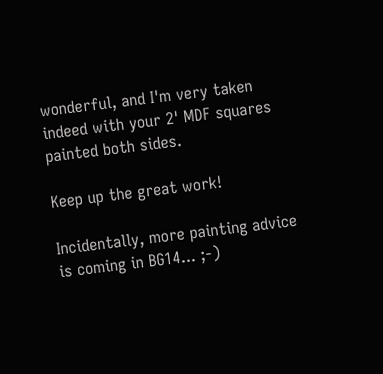wonderful, and I'm very taken indeed with your 2' MDF squares painted both sides.

Keep up the great work!

Incidentally, more painting advice is coming in BG14... ;-)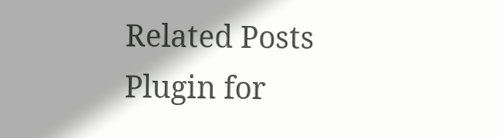Related Posts Plugin for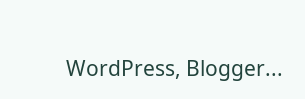WordPress, Blogger...